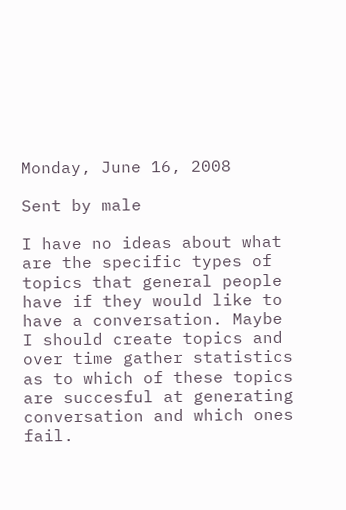Monday, June 16, 2008

Sent by male

I have no ideas about what are the specific types of topics that general people have if they would like to have a conversation. Maybe I should create topics and over time gather statistics as to which of these topics are succesful at generating conversation and which ones fail.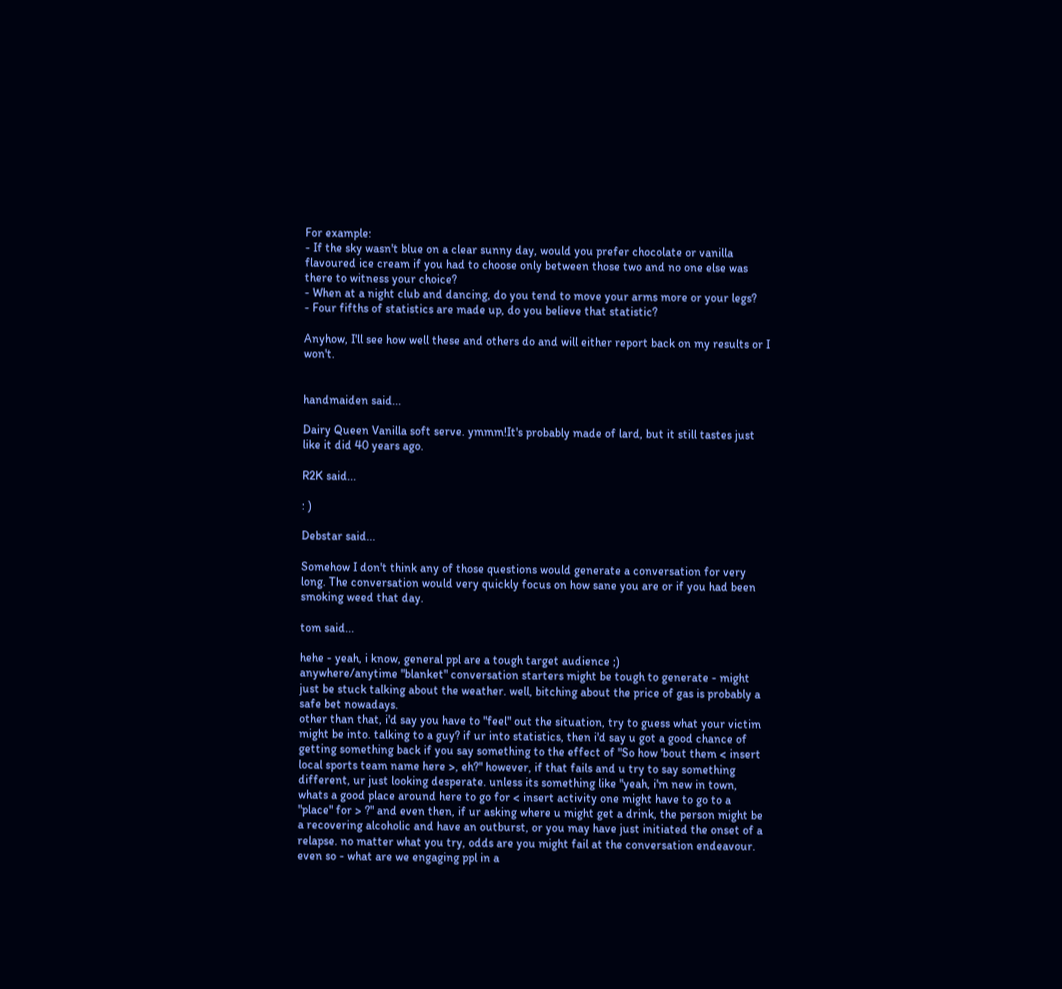For example:
- If the sky wasn't blue on a clear sunny day, would you prefer chocolate or vanilla flavoured ice cream if you had to choose only between those two and no one else was there to witness your choice?
- When at a night club and dancing, do you tend to move your arms more or your legs?
- Four fifths of statistics are made up, do you believe that statistic?

Anyhow, I'll see how well these and others do and will either report back on my results or I won't.


handmaiden said...

Dairy Queen Vanilla soft serve. ymmm!It's probably made of lard, but it still tastes just like it did 40 years ago.

R2K said...

: )

Debstar said...

Somehow I don't think any of those questions would generate a conversation for very long. The conversation would very quickly focus on how sane you are or if you had been smoking weed that day.

tom said...

hehe - yeah, i know, general ppl are a tough target audience ;)
anywhere/anytime "blanket" conversation starters might be tough to generate - might just be stuck talking about the weather. well, bitching about the price of gas is probably a safe bet nowadays.
other than that, i'd say you have to "feel" out the situation, try to guess what your victim might be into. talking to a guy? if ur into statistics, then i'd say u got a good chance of getting something back if you say something to the effect of "So how 'bout them < insert local sports team name here >, eh?" however, if that fails and u try to say something different, ur just looking desperate. unless its something like "yeah, i'm new in town, whats a good place around here to go for < insert activity one might have to go to a "place" for > ?" and even then, if ur asking where u might get a drink, the person might be a recovering alcoholic and have an outburst, or you may have just initiated the onset of a relapse. no matter what you try, odds are you might fail at the conversation endeavour. even so - what are we engaging ppl in a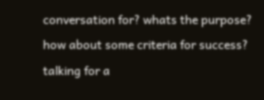conversation for? whats the purpose? how about some criteria for success? talking for a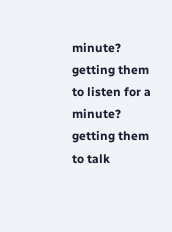minute? getting them to listen for a minute? getting them to talk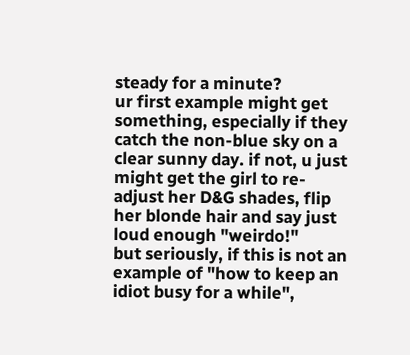steady for a minute?
ur first example might get something, especially if they catch the non-blue sky on a clear sunny day. if not, u just might get the girl to re-adjust her D&G shades, flip her blonde hair and say just loud enough "weirdo!"
but seriously, if this is not an example of "how to keep an idiot busy for a while",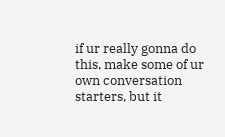if ur really gonna do this, make some of ur own conversation starters, but it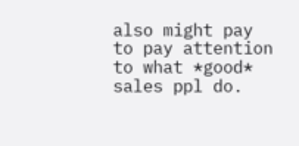also might pay to pay attention to what *good* sales ppl do.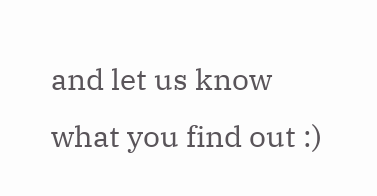and let us know what you find out :)